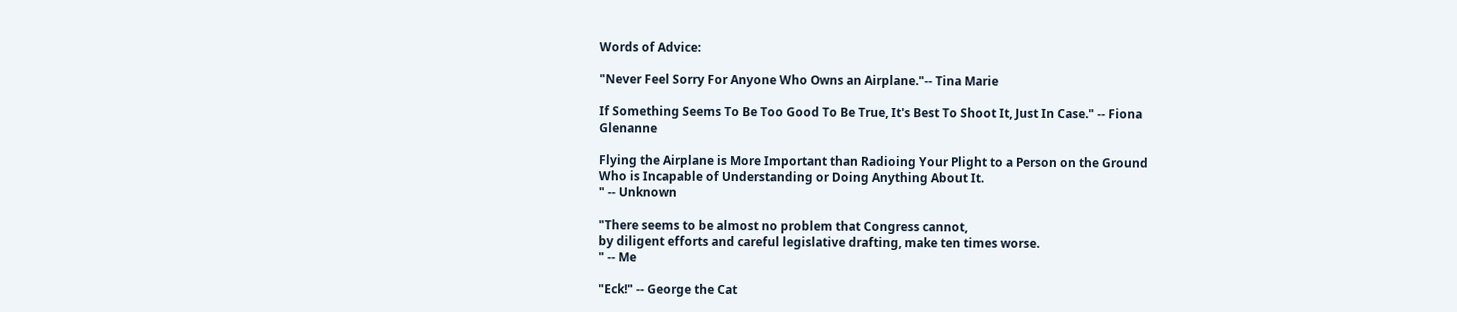Words of Advice:

"Never Feel Sorry For Anyone Who Owns an Airplane."-- Tina Marie

If Something Seems To Be Too Good To Be True, It's Best To Shoot It, Just In Case." -- Fiona Glenanne

Flying the Airplane is More Important than Radioing Your Plight to a Person on the Ground
Who is Incapable of Understanding or Doing Anything About It.
" -- Unknown

"There seems to be almost no problem that Congress cannot,
by diligent efforts and careful legislative drafting, make ten times worse.
" -- Me

"Eck!" -- George the Cat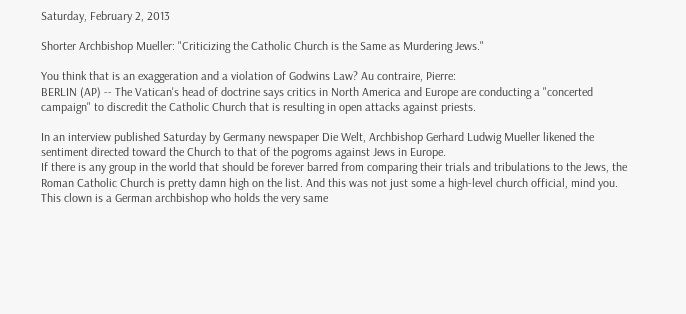Saturday, February 2, 2013

Shorter Archbishop Mueller: "Criticizing the Catholic Church is the Same as Murdering Jews."

You think that is an exaggeration and a violation of Godwins Law? Au contraire, Pierre:
BERLIN (AP) -- The Vatican's head of doctrine says critics in North America and Europe are conducting a "concerted campaign" to discredit the Catholic Church that is resulting in open attacks against priests.

In an interview published Saturday by Germany newspaper Die Welt, Archbishop Gerhard Ludwig Mueller likened the sentiment directed toward the Church to that of the pogroms against Jews in Europe.
If there is any group in the world that should be forever barred from comparing their trials and tribulations to the Jews, the Roman Catholic Church is pretty damn high on the list. And this was not just some a high-level church official, mind you. This clown is a German archbishop who holds the very same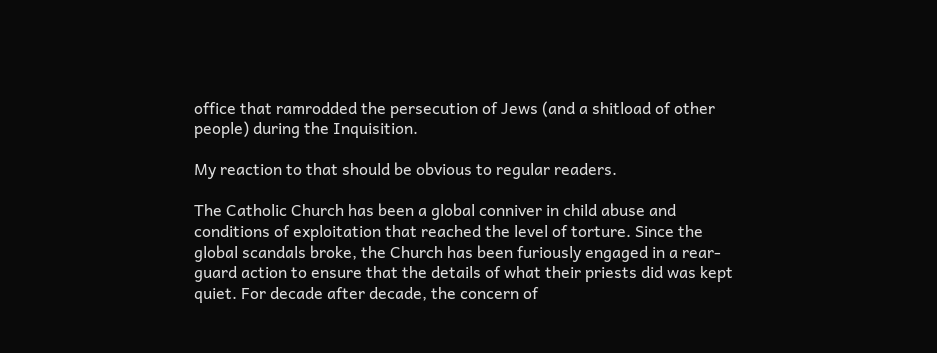office that ramrodded the persecution of Jews (and a shitload of other people) during the Inquisition.

My reaction to that should be obvious to regular readers.

The Catholic Church has been a global conniver in child abuse and conditions of exploitation that reached the level of torture. Since the global scandals broke, the Church has been furiously engaged in a rear-guard action to ensure that the details of what their priests did was kept quiet. For decade after decade, the concern of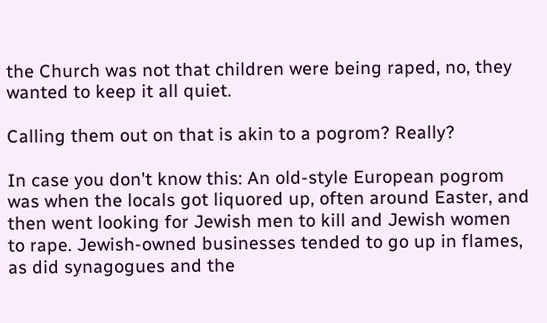the Church was not that children were being raped, no, they wanted to keep it all quiet.

Calling them out on that is akin to a pogrom? Really?

In case you don't know this: An old-style European pogrom was when the locals got liquored up, often around Easter, and then went looking for Jewish men to kill and Jewish women to rape. Jewish-owned businesses tended to go up in flames, as did synagogues and the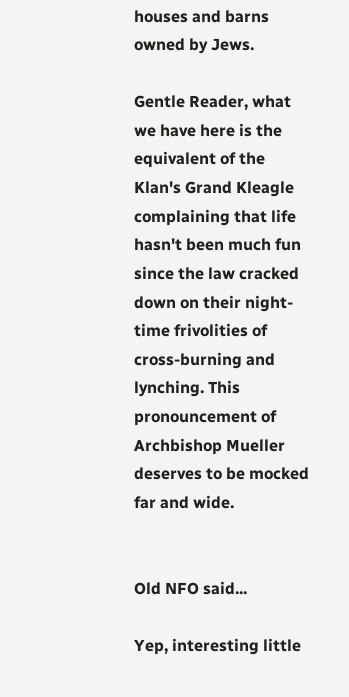houses and barns owned by Jews.

Gentle Reader, what we have here is the equivalent of the Klan's Grand Kleagle complaining that life hasn't been much fun since the law cracked down on their night-time frivolities of cross-burning and lynching. This pronouncement of Archbishop Mueller deserves to be mocked far and wide.


Old NFO said...

Yep, interesting little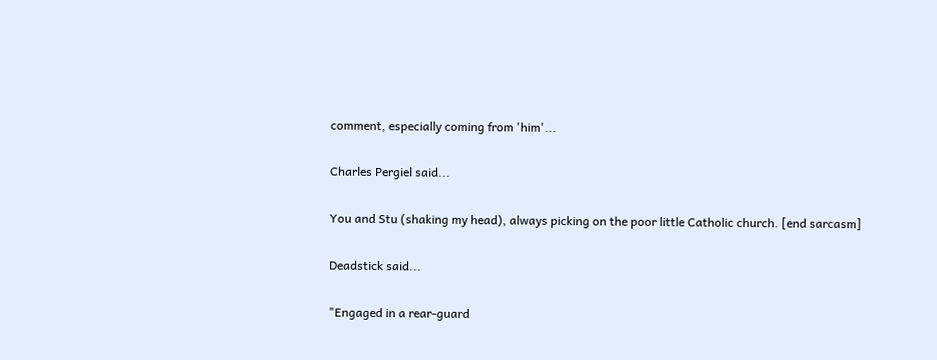comment, especially coming from 'him'...

Charles Pergiel said...

You and Stu (shaking my head), always picking on the poor little Catholic church. [end sarcasm]

Deadstick said...

"Engaged in a rear-guard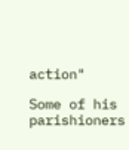action"

Some of his parishioners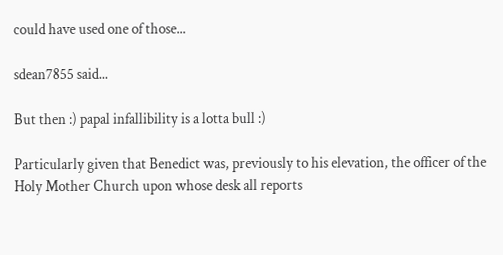could have used one of those...

sdean7855 said...

But then :) papal infallibility is a lotta bull :)

Particularly given that Benedict was, previously to his elevation, the officer of the Holy Mother Church upon whose desk all reports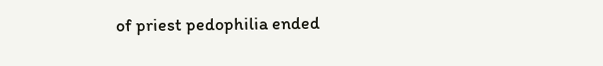of priest pedophilia ended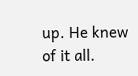up. He knew of it all.